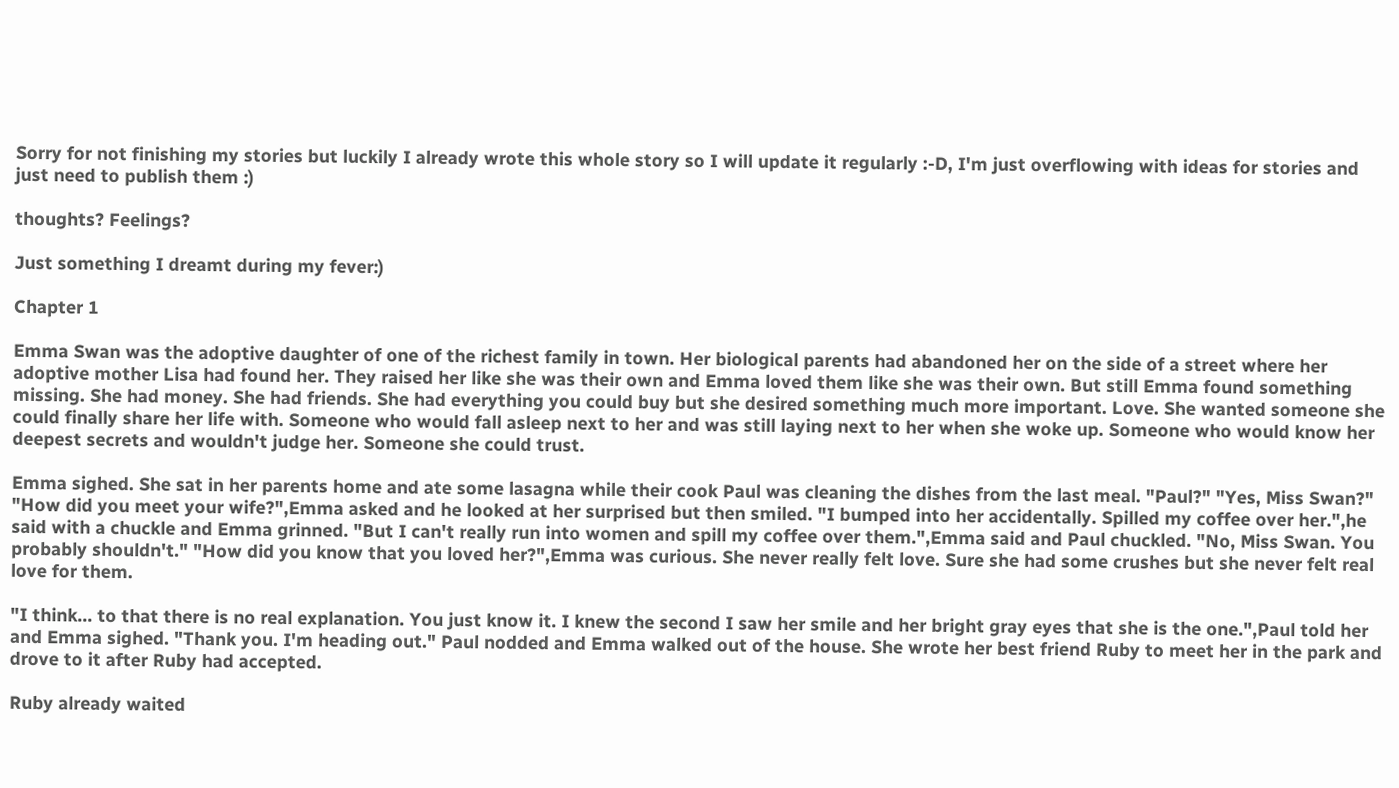Sorry for not finishing my stories but luckily I already wrote this whole story so I will update it regularly :-D, I'm just overflowing with ideas for stories and just need to publish them :)

thoughts? Feelings?

Just something I dreamt during my fever:)

Chapter 1

Emma Swan was the adoptive daughter of one of the richest family in town. Her biological parents had abandoned her on the side of a street where her adoptive mother Lisa had found her. They raised her like she was their own and Emma loved them like she was their own. But still Emma found something missing. She had money. She had friends. She had everything you could buy but she desired something much more important. Love. She wanted someone she could finally share her life with. Someone who would fall asleep next to her and was still laying next to her when she woke up. Someone who would know her deepest secrets and wouldn't judge her. Someone she could trust.

Emma sighed. She sat in her parents home and ate some lasagna while their cook Paul was cleaning the dishes from the last meal. "Paul?" "Yes, Miss Swan?" "How did you meet your wife?",Emma asked and he looked at her surprised but then smiled. "I bumped into her accidentally. Spilled my coffee over her.",he said with a chuckle and Emma grinned. "But I can't really run into women and spill my coffee over them.",Emma said and Paul chuckled. "No, Miss Swan. You probably shouldn't." "How did you know that you loved her?",Emma was curious. She never really felt love. Sure she had some crushes but she never felt real love for them.

"I think... to that there is no real explanation. You just know it. I knew the second I saw her smile and her bright gray eyes that she is the one.",Paul told her and Emma sighed. "Thank you. I'm heading out." Paul nodded and Emma walked out of the house. She wrote her best friend Ruby to meet her in the park and drove to it after Ruby had accepted.

Ruby already waited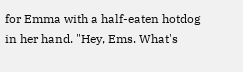for Emma with a half-eaten hotdog in her hand. "Hey, Ems. What's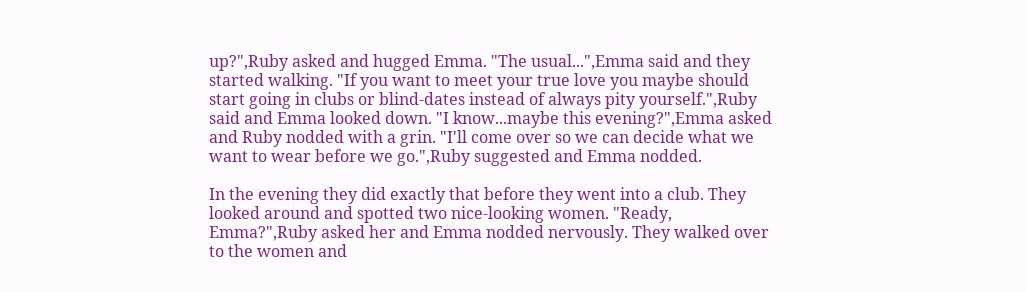up?",Ruby asked and hugged Emma. "The usual...",Emma said and they started walking. "If you want to meet your true love you maybe should start going in clubs or blind-dates instead of always pity yourself.",Ruby said and Emma looked down. "I know...maybe this evening?",Emma asked and Ruby nodded with a grin. "I'll come over so we can decide what we want to wear before we go.",Ruby suggested and Emma nodded.

In the evening they did exactly that before they went into a club. They looked around and spotted two nice-looking women. "Ready, Emma?",Ruby asked her and Emma nodded nervously. They walked over to the women and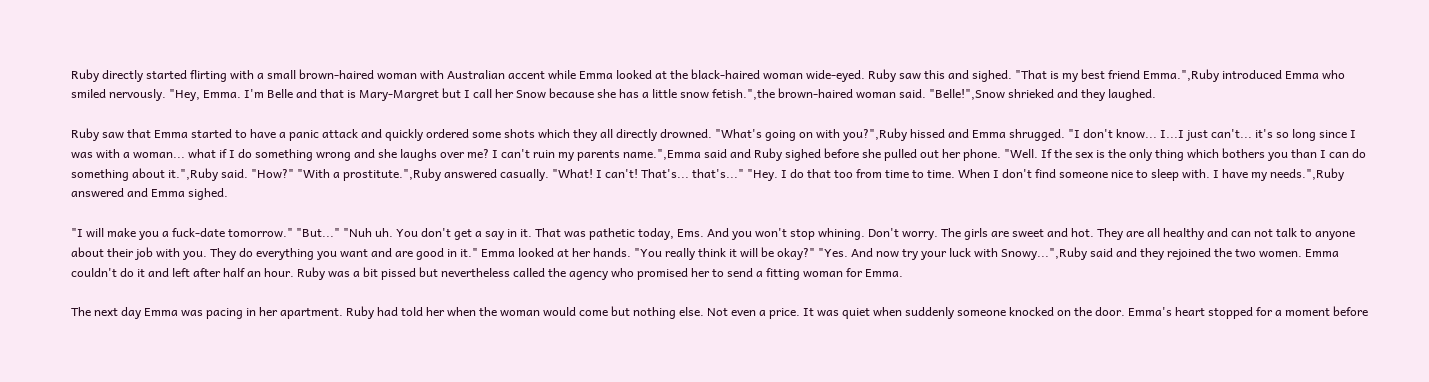Ruby directly started flirting with a small brown-haired woman with Australian accent while Emma looked at the black-haired woman wide-eyed. Ruby saw this and sighed. "That is my best friend Emma.",Ruby introduced Emma who smiled nervously. "Hey, Emma. I'm Belle and that is Mary-Margret but I call her Snow because she has a little snow fetish.",the brown-haired woman said. "Belle!",Snow shrieked and they laughed.

Ruby saw that Emma started to have a panic attack and quickly ordered some shots which they all directly drowned. "What's going on with you?",Ruby hissed and Emma shrugged. "I don't know... I...I just can't... it's so long since I was with a woman... what if I do something wrong and she laughs over me? I can't ruin my parents name.",Emma said and Ruby sighed before she pulled out her phone. "Well. If the sex is the only thing which bothers you than I can do something about it.",Ruby said. "How?" "With a prostitute.",Ruby answered casually. "What! I can't! That's... that's..." "Hey. I do that too from time to time. When I don't find someone nice to sleep with. I have my needs.",Ruby answered and Emma sighed.

"I will make you a fuck-date tomorrow." "But..." "Nuh uh. You don't get a say in it. That was pathetic today, Ems. And you won't stop whining. Don't worry. The girls are sweet and hot. They are all healthy and can not talk to anyone about their job with you. They do everything you want and are good in it." Emma looked at her hands. "You really think it will be okay?" "Yes. And now try your luck with Snowy...",Ruby said and they rejoined the two women. Emma couldn't do it and left after half an hour. Ruby was a bit pissed but nevertheless called the agency who promised her to send a fitting woman for Emma.

The next day Emma was pacing in her apartment. Ruby had told her when the woman would come but nothing else. Not even a price. It was quiet when suddenly someone knocked on the door. Emma's heart stopped for a moment before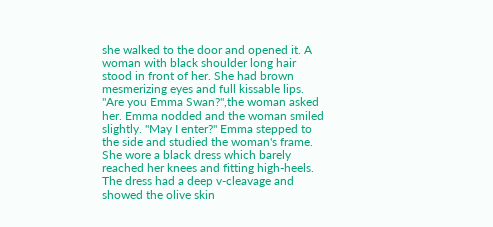she walked to the door and opened it. A woman with black shoulder long hair stood in front of her. She had brown mesmerizing eyes and full kissable lips. "Are you Emma Swan?",the woman asked her. Emma nodded and the woman smiled slightly. "May I enter?" Emma stepped to the side and studied the woman's frame. She wore a black dress which barely reached her knees and fitting high-heels. The dress had a deep v-cleavage and showed the olive skin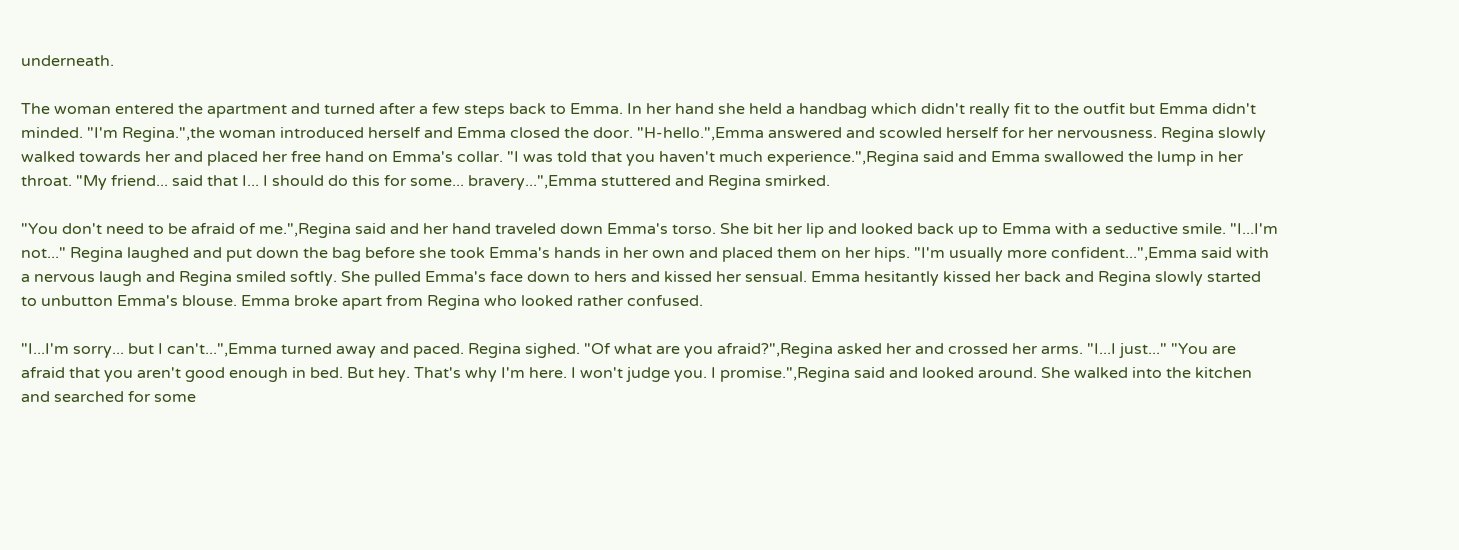underneath.

The woman entered the apartment and turned after a few steps back to Emma. In her hand she held a handbag which didn't really fit to the outfit but Emma didn't minded. "I'm Regina.",the woman introduced herself and Emma closed the door. "H-hello.",Emma answered and scowled herself for her nervousness. Regina slowly walked towards her and placed her free hand on Emma's collar. "I was told that you haven't much experience.",Regina said and Emma swallowed the lump in her throat. "My friend... said that I... I should do this for some... bravery...",Emma stuttered and Regina smirked.

"You don't need to be afraid of me.",Regina said and her hand traveled down Emma's torso. She bit her lip and looked back up to Emma with a seductive smile. "I...I'm not..." Regina laughed and put down the bag before she took Emma's hands in her own and placed them on her hips. "I'm usually more confident...",Emma said with a nervous laugh and Regina smiled softly. She pulled Emma's face down to hers and kissed her sensual. Emma hesitantly kissed her back and Regina slowly started to unbutton Emma's blouse. Emma broke apart from Regina who looked rather confused.

"I...I'm sorry... but I can't...",Emma turned away and paced. Regina sighed. "Of what are you afraid?",Regina asked her and crossed her arms. "I...I just..." "You are afraid that you aren't good enough in bed. But hey. That's why I'm here. I won't judge you. I promise.",Regina said and looked around. She walked into the kitchen and searched for some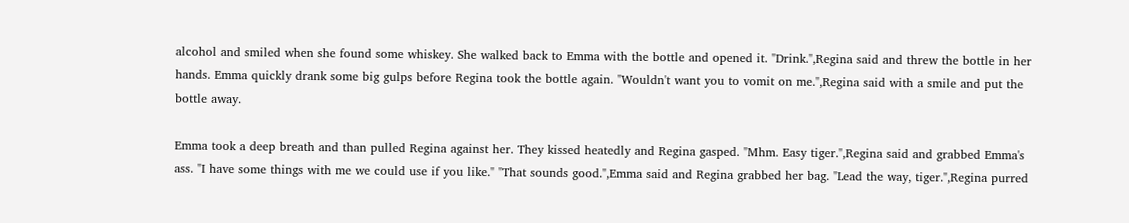alcohol and smiled when she found some whiskey. She walked back to Emma with the bottle and opened it. "Drink.",Regina said and threw the bottle in her hands. Emma quickly drank some big gulps before Regina took the bottle again. "Wouldn't want you to vomit on me.",Regina said with a smile and put the bottle away.

Emma took a deep breath and than pulled Regina against her. They kissed heatedly and Regina gasped. "Mhm. Easy tiger.",Regina said and grabbed Emma's ass. "I have some things with me we could use if you like." "That sounds good.",Emma said and Regina grabbed her bag. "Lead the way, tiger.",Regina purred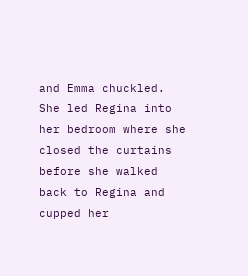and Emma chuckled. She led Regina into her bedroom where she closed the curtains before she walked back to Regina and cupped her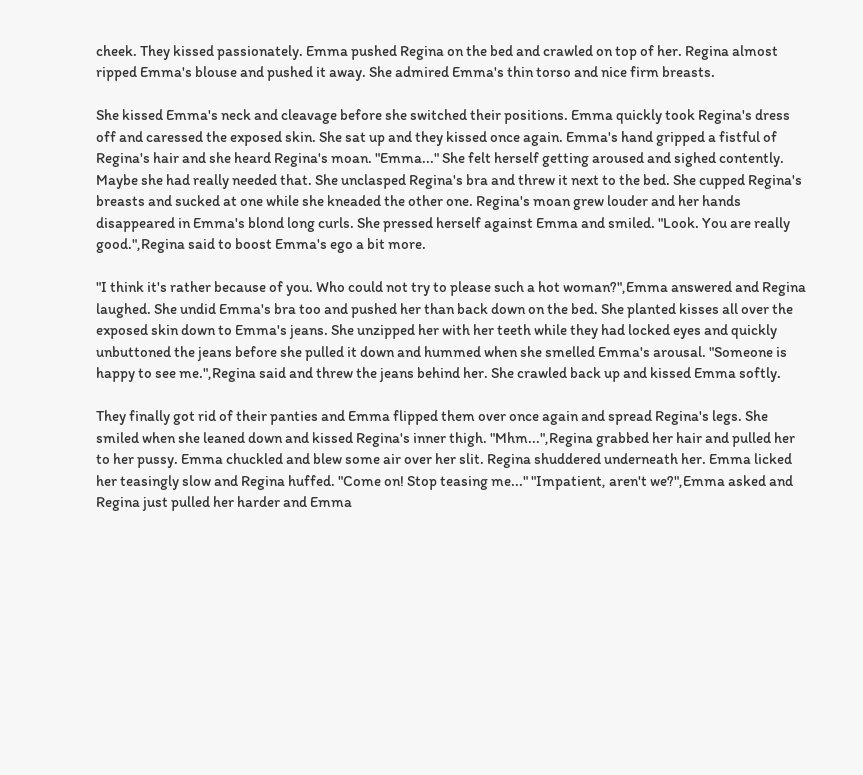cheek. They kissed passionately. Emma pushed Regina on the bed and crawled on top of her. Regina almost ripped Emma's blouse and pushed it away. She admired Emma's thin torso and nice firm breasts.

She kissed Emma's neck and cleavage before she switched their positions. Emma quickly took Regina's dress off and caressed the exposed skin. She sat up and they kissed once again. Emma's hand gripped a fistful of Regina's hair and she heard Regina's moan. "Emma..." She felt herself getting aroused and sighed contently. Maybe she had really needed that. She unclasped Regina's bra and threw it next to the bed. She cupped Regina's breasts and sucked at one while she kneaded the other one. Regina's moan grew louder and her hands disappeared in Emma's blond long curls. She pressed herself against Emma and smiled. "Look. You are really good.",Regina said to boost Emma's ego a bit more.

"I think it's rather because of you. Who could not try to please such a hot woman?",Emma answered and Regina laughed. She undid Emma's bra too and pushed her than back down on the bed. She planted kisses all over the exposed skin down to Emma's jeans. She unzipped her with her teeth while they had locked eyes and quickly unbuttoned the jeans before she pulled it down and hummed when she smelled Emma's arousal. "Someone is happy to see me.",Regina said and threw the jeans behind her. She crawled back up and kissed Emma softly.

They finally got rid of their panties and Emma flipped them over once again and spread Regina's legs. She smiled when she leaned down and kissed Regina's inner thigh. "Mhm...",Regina grabbed her hair and pulled her to her pussy. Emma chuckled and blew some air over her slit. Regina shuddered underneath her. Emma licked her teasingly slow and Regina huffed. "Come on! Stop teasing me..." "Impatient, aren't we?",Emma asked and Regina just pulled her harder and Emma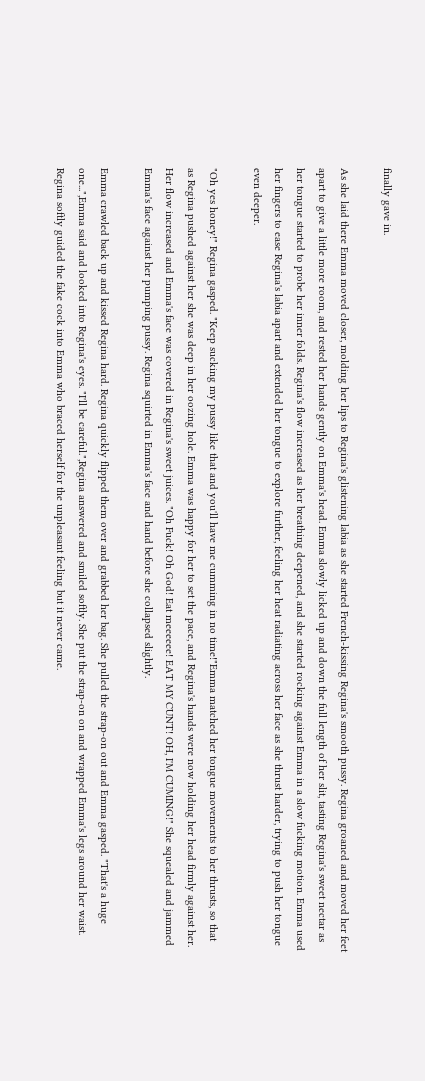finally gave in.

As she laid there Emma moved closer, molding her lips to Regina's glistening labia as she started French-kissing Regina's smooth pussy. Regina groaned and moved her feet apart to give a little more room, and rested her hands gently on Emma's head. Emma slowly licked up and down the full length of her slit, tasting Regina's sweet nectar as her tongue started to probe her inner folds. Regina's flow increased as her breathing deepened, and she started rocking against Emma in a slow fucking motion. Emma used her fingers to ease Regina's labia apart and extended her tongue to explore further, feeling her heat radiating across her face as she thrust harder, trying to push her tongue even deeper.

"Oh yes honey!" Regina gasped. "Keep sucking my pussy like that and you'll have me cumming in no time!"Emma matched her tongue movements to her thrusts, so that as Regina pushed against her she was deep in her oozing hole. Emma was happy for her to set the pace, and Regina's hands were now holding her head firmly against her. Her flow increased and Emma's face was covered in Regina's sweet juices. "Oh Fuck! Oh God! Eat meeeeee! EAT MY CUNT! OH, I'M CUMING!" She squealed and jammed Emma's face against her pumping pussy. Regina squirted in Emma's face and hand before she collapsed slightly.

Emma crawled back up and kissed Regina hard. Regina quickly flipped them over and grabbed her bag. She pulled the strap-on out and Emma gasped. "That's a huge one...",Emma said and looked into Regina's eyes. "I'll be careful.",Regina answered and smiled softly. She put the strap-on on and wrapped Emma's legs around her waist. Regina softly guided the fake cock into Emma who braced herself for the unpleasant feeling but it never came.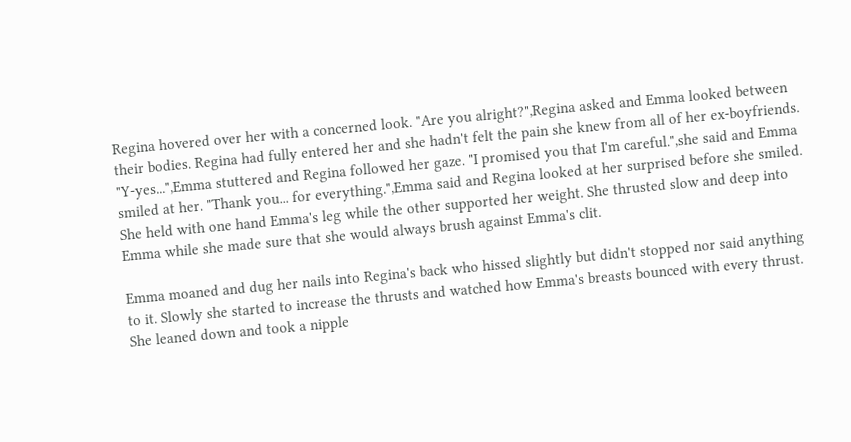Regina hovered over her with a concerned look. "Are you alright?",Regina asked and Emma looked between their bodies. Regina had fully entered her and she hadn't felt the pain she knew from all of her ex-boyfriends. "Y-yes...",Emma stuttered and Regina followed her gaze. "I promised you that I'm careful.",she said and Emma smiled at her. "Thank you... for everything.",Emma said and Regina looked at her surprised before she smiled. She held with one hand Emma's leg while the other supported her weight. She thrusted slow and deep into Emma while she made sure that she would always brush against Emma's clit.

Emma moaned and dug her nails into Regina's back who hissed slightly but didn't stopped nor said anything to it. Slowly she started to increase the thrusts and watched how Emma's breasts bounced with every thrust. She leaned down and took a nipple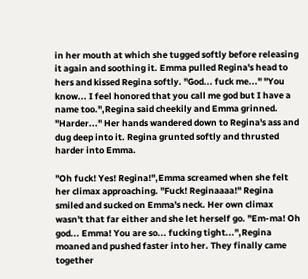in her mouth at which she tugged softly before releasing it again and soothing it. Emma pulled Regina's head to hers and kissed Regina softly. "God... fuck me..." "You know... I feel honored that you call me god but I have a name too.",Regina said cheekily and Emma grinned. "Harder..." Her hands wandered down to Regina's ass and dug deep into it. Regina grunted softly and thrusted harder into Emma.

"Oh fuck! Yes! Regina!",Emma screamed when she felt her climax approaching. "Fuck! Reginaaaa!" Regina smiled and sucked on Emma's neck. Her own climax wasn't that far either and she let herself go. "Em-ma! Oh god... Emma! You are so... fucking tight...",Regina moaned and pushed faster into her. They finally came together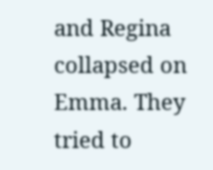and Regina collapsed on Emma. They tried to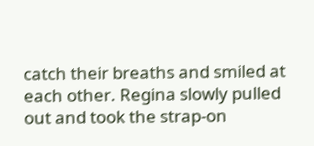catch their breaths and smiled at each other. Regina slowly pulled out and took the strap-on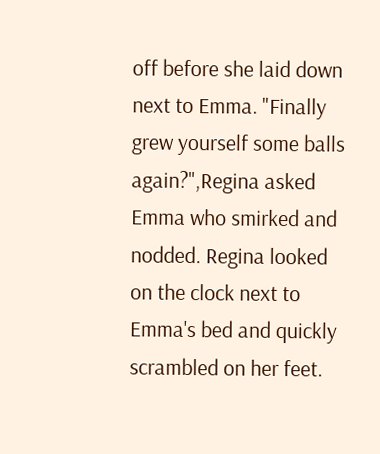off before she laid down next to Emma. "Finally grew yourself some balls again?",Regina asked Emma who smirked and nodded. Regina looked on the clock next to Emma's bed and quickly scrambled on her feet.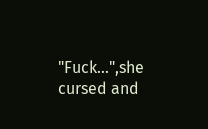"Fuck...",she cursed and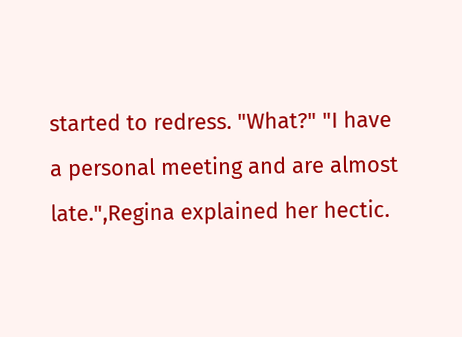started to redress. "What?" "I have a personal meeting and are almost late.",Regina explained her hectic.